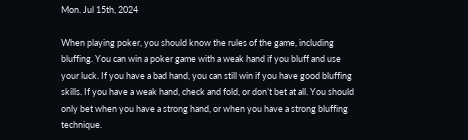Mon. Jul 15th, 2024

When playing poker, you should know the rules of the game, including bluffing. You can win a poker game with a weak hand if you bluff and use your luck. If you have a bad hand, you can still win if you have good bluffing skills. If you have a weak hand, check and fold, or don’t bet at all. You should only bet when you have a strong hand, or when you have a strong bluffing technique.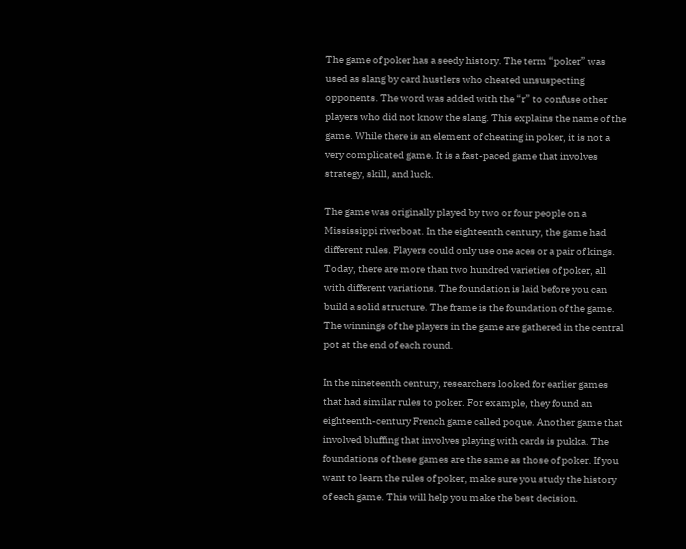The game of poker has a seedy history. The term “poker” was used as slang by card hustlers who cheated unsuspecting opponents. The word was added with the “r” to confuse other players who did not know the slang. This explains the name of the game. While there is an element of cheating in poker, it is not a very complicated game. It is a fast-paced game that involves strategy, skill, and luck.

The game was originally played by two or four people on a Mississippi riverboat. In the eighteenth century, the game had different rules. Players could only use one aces or a pair of kings. Today, there are more than two hundred varieties of poker, all with different variations. The foundation is laid before you can build a solid structure. The frame is the foundation of the game. The winnings of the players in the game are gathered in the central pot at the end of each round.

In the nineteenth century, researchers looked for earlier games that had similar rules to poker. For example, they found an eighteenth-century French game called poque. Another game that involved bluffing that involves playing with cards is pukka. The foundations of these games are the same as those of poker. If you want to learn the rules of poker, make sure you study the history of each game. This will help you make the best decision.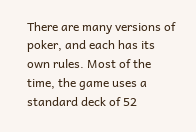There are many versions of poker, and each has its own rules. Most of the time, the game uses a standard deck of 52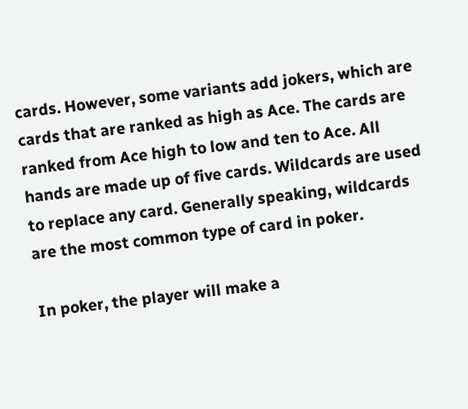cards. However, some variants add jokers, which are cards that are ranked as high as Ace. The cards are ranked from Ace high to low and ten to Ace. All hands are made up of five cards. Wildcards are used to replace any card. Generally speaking, wildcards are the most common type of card in poker.

In poker, the player will make a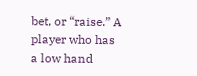bet, or “raise.” A player who has a low hand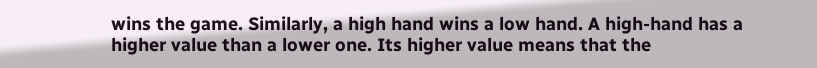wins the game. Similarly, a high hand wins a low hand. A high-hand has a higher value than a lower one. Its higher value means that the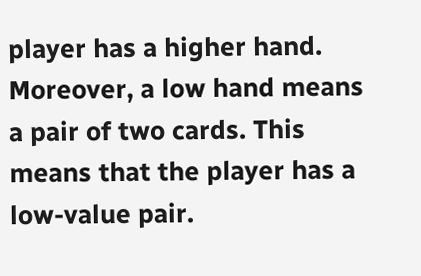player has a higher hand. Moreover, a low hand means a pair of two cards. This means that the player has a low-value pair.